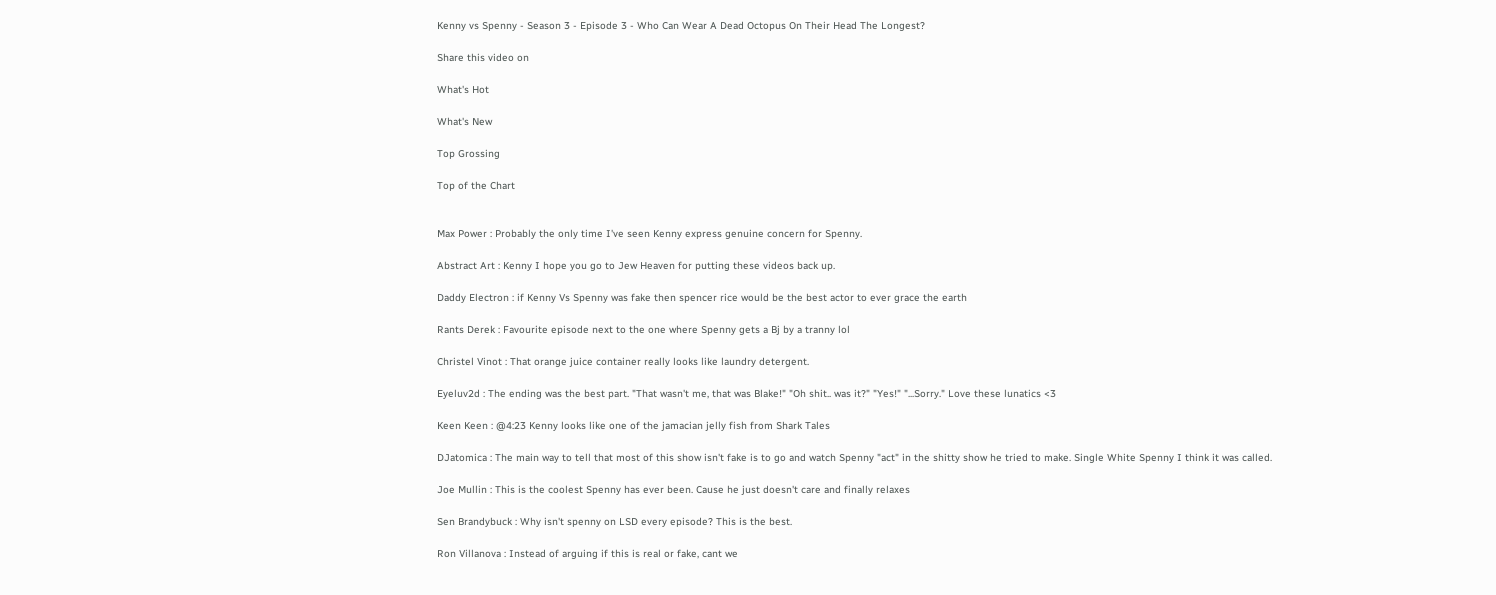Kenny vs Spenny - Season 3 - Episode 3 - Who Can Wear A Dead Octopus On Their Head The Longest?

Share this video on

What's Hot

What's New

Top Grossing

Top of the Chart


Max Power : Probably the only time I've seen Kenny express genuine concern for Spenny.

Abstract Art : Kenny I hope you go to Jew Heaven for putting these videos back up.

Daddy Electron : if Kenny Vs Spenny was fake then spencer rice would be the best actor to ever grace the earth

Rants Derek : Favourite episode next to the one where Spenny gets a Bj by a tranny lol

Christel Vinot : That orange juice container really looks like laundry detergent.

Eyeluv2d : The ending was the best part. "That wasn't me, that was Blake!" "Oh shit.. was it?" "Yes!" "...Sorry." Love these lunatics <3

Keen Keen : @4:23 Kenny looks like one of the jamacian jelly fish from Shark Tales

DJatomica : The main way to tell that most of this show isn't fake is to go and watch Spenny "act" in the shitty show he tried to make. Single White Spenny I think it was called.

Joe Mullin : This is the coolest Spenny has ever been. Cause he just doesn't care and finally relaxes

Sen Brandybuck : Why isn't spenny on LSD every episode? This is the best.

Ron Villanova : Instead of arguing if this is real or fake, cant we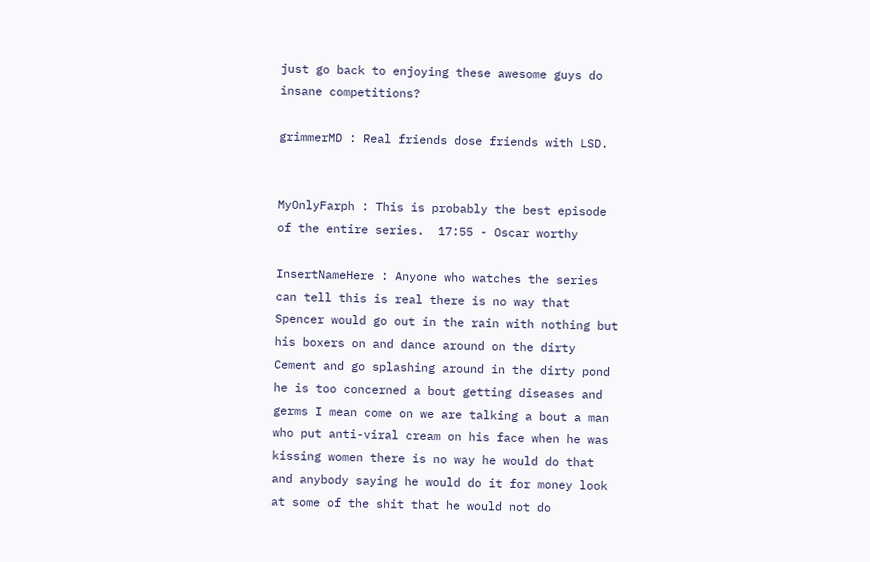just go back to enjoying these awesome guys do insane competitions?

grimmerMD : Real friends dose friends with LSD.


MyOnlyFarph : This is probably the best episode of the entire series.  17:55 - Oscar worthy

InsertNameHere : Anyone who watches the series can tell this is real there is no way that Spencer would go out in the rain with nothing but his boxers on and dance around on the dirty Cement and go splashing around in the dirty pond he is too concerned a bout getting diseases and germs I mean come on we are talking a bout a man who put anti-viral cream on his face when he was kissing women there is no way he would do that and anybody saying he would do it for money look at some of the shit that he would not do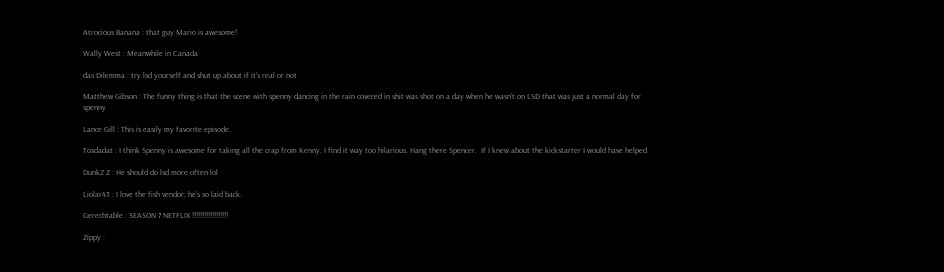Atrocious Banana : that guy Mario is awesome!

Wally West : Meanwhile in Canada

das Dilemma : try lsd yourself and shut up about if it's real or not

Matthew Gibson : The funny thing is that the scene with spenny dancing in the rain covered in shit was shot on a day when he wasn't on LSD that was just a normal day for spenny

Lance Gill : This is easily my favorite episode.

Tosdadat : I think Spenny is awesome for taking all the crap from Kenny, I find it way too hilarious. Hang there Spencer.  If I knew about the kickstarter I would have helped.

DunkZ Z : He should do lsd more often lol

Liolar43 : I love the fish vendor; he's so laid back.

Gerechtable : SEASON 7 NETFLIX !!!!!!!!!!!!!!!!!!

Zippy :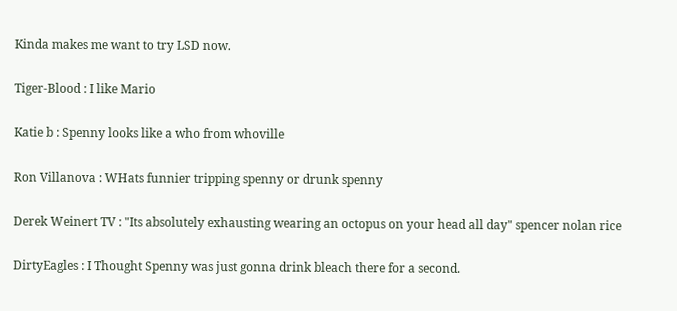Kinda makes me want to try LSD now.

Tiger-Blood : I like Mario

Katie b : Spenny looks like a who from whoville

Ron Villanova : WHats funnier tripping spenny or drunk spenny

Derek Weinert TV : "Its absolutely exhausting wearing an octopus on your head all day" spencer nolan rice

DirtyEagles : I Thought Spenny was just gonna drink bleach there for a second.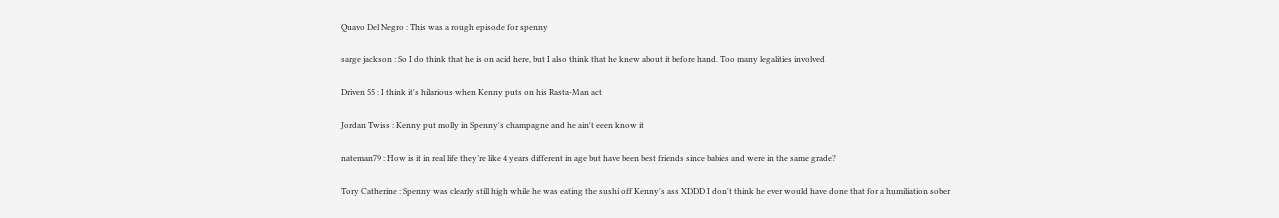Quavo Del Negro : This was a rough episode for spenny

sarge jackson : So I do think that he is on acid here, but I also think that he knew about it before hand. Too many legalities involved

Driven 55 : I think it's hilarious when Kenny puts on his Rasta-Man act

Jordan Twiss : Kenny put molly in Spenny's champagne and he ain't eeen know it

nateman79 : How is it in real life they’re like 4 years different in age but have been best friends since babies and were in the same grade?

Tory Catherine : Spenny was clearly still high while he was eating the sushi off Kenny's ass XDDD I don't think he ever would have done that for a humiliation sober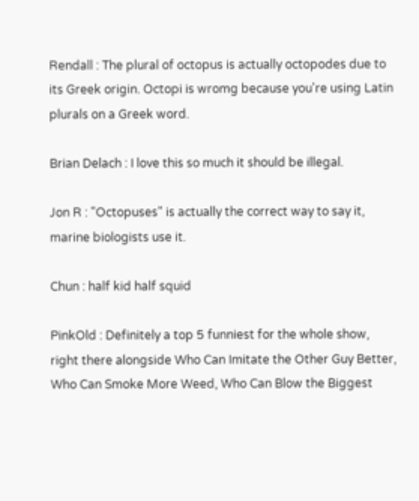Rendall : The plural of octopus is actually octopodes due to its Greek origin. Octopi is wromg because you're using Latin plurals on a Greek word.

Brian Delach : I love this so much it should be illegal.

Jon R : "Octopuses" is actually the correct way to say it, marine biologists use it.

Chun : half kid half squid

PinkOld : Definitely a top 5 funniest for the whole show, right there alongside Who Can Imitate the Other Guy Better, Who Can Smoke More Weed, Who Can Blow the Biggest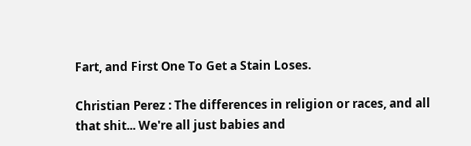Fart, and First One To Get a Stain Loses.

Christian Perez : The differences in religion or races, and all that shit... We're all just babies and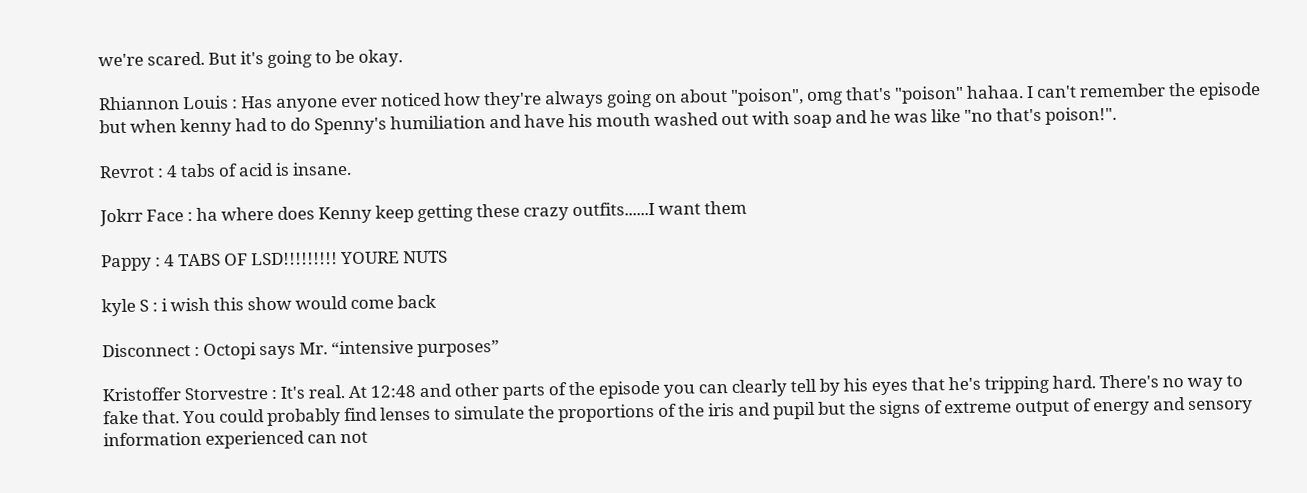we're scared. But it's going to be okay.

Rhiannon Louis : Has anyone ever noticed how they're always going on about "poison", omg that's "poison" hahaa. I can't remember the episode but when kenny had to do Spenny's humiliation and have his mouth washed out with soap and he was like "no that's poison!".

Revrot : 4 tabs of acid is insane.

Jokrr Face : ha where does Kenny keep getting these crazy outfits......I want them

Pappy : 4 TABS OF LSD!!!!!!!!! YOURE NUTS

kyle S : i wish this show would come back

Disconnect : Octopi says Mr. “intensive purposes”

Kristoffer Storvestre : It's real. At 12:48 and other parts of the episode you can clearly tell by his eyes that he's tripping hard. There's no way to fake that. You could probably find lenses to simulate the proportions of the iris and pupil but the signs of extreme output of energy and sensory information experienced can not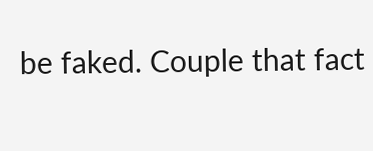be faked. Couple that fact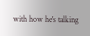with how he's talking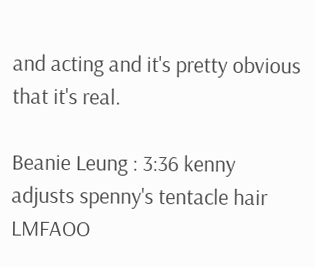and acting and it's pretty obvious that it's real.

Beanie Leung : 3:36 kenny adjusts spenny's tentacle hair LMFAOO